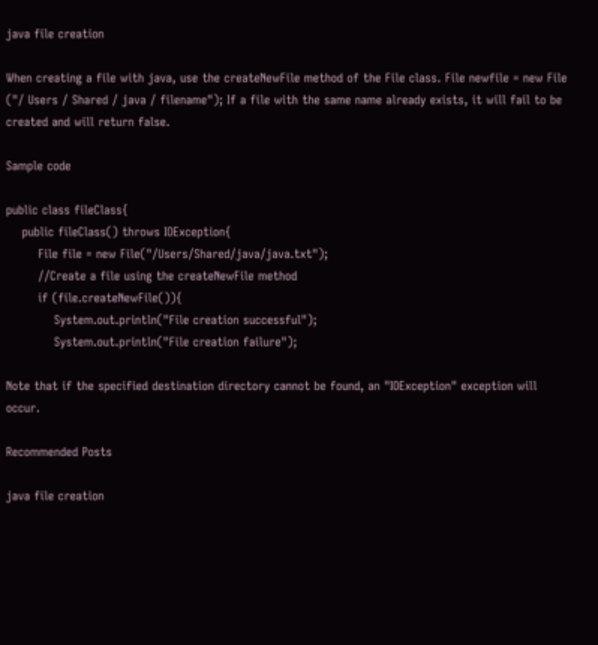java file creation

When creating a file with java, use the createNewFile method of the File class. File newfile = new File ("/ Users / Shared / java / filename"); If a file with the same name already exists, it will fail to be created and will return false.

Sample code

public class fileClass{
    public fileClass() throws IOException{
        File file = new File("/Users/Shared/java/java.txt");
        //Create a file using the createNewFile method
        if (file.createNewFile()){
            System.out.println("File creation successful");
            System.out.println("File creation failure");

Note that if the specified destination directory cannot be found, an "IOException" exception will occur.

Recommended Posts

java file creation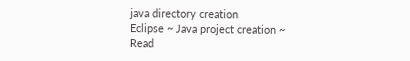java directory creation
Eclipse ~ Java project creation ~
Read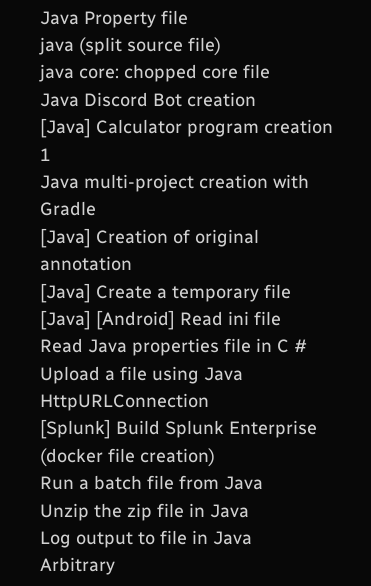Java Property file
java (split source file)
java core: chopped core file
Java Discord Bot creation
[Java] Calculator program creation 1
Java multi-project creation with Gradle
[Java] Creation of original annotation
[Java] Create a temporary file
[Java] [Android] Read ini file
Read Java properties file in C #
Upload a file using Java HttpURLConnection
[Splunk] Build Splunk Enterprise (docker file creation)
Run a batch file from Java
Unzip the zip file in Java
Log output to file in Java
Arbitrary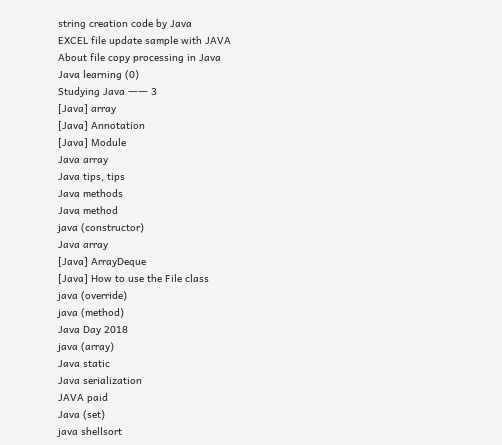string creation code by Java
EXCEL file update sample with JAVA
About file copy processing in Java
Java learning (0)
Studying Java ―― 3
[Java] array
[Java] Annotation
[Java] Module
Java array
Java tips, tips
Java methods
Java method
java (constructor)
Java array
[Java] ArrayDeque
[Java] How to use the File class
java (override)
java (method)
Java Day 2018
java (array)
Java static
Java serialization
JAVA paid
Java (set)
java shellsort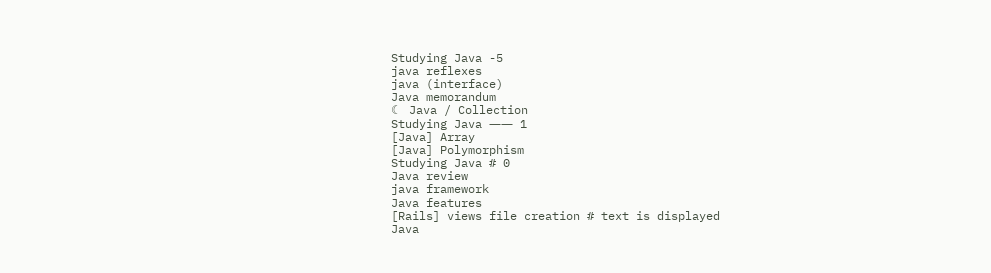Studying Java -5
java reflexes
java (interface)
Java memorandum
☾ Java / Collection
Studying Java ―― 1
[Java] Array
[Java] Polymorphism
Studying Java # 0
Java review
java framework
Java features
[Rails] views file creation # text is displayed
Java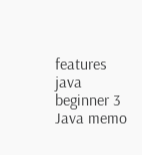features
java beginner 3
Java memo